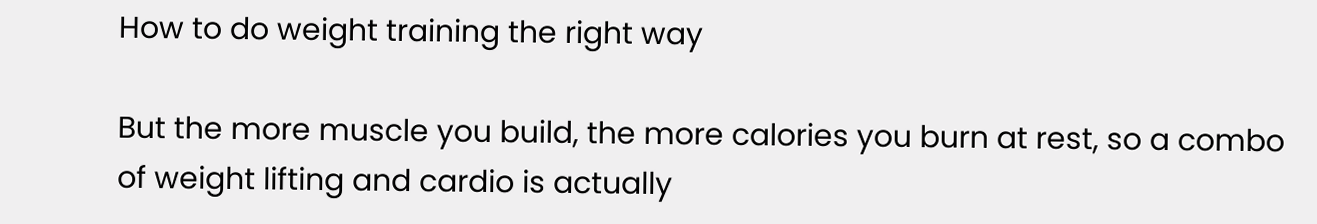How to do weight training the right way

But the more muscle you build, the more calories you burn at rest, so a combo of weight lifting and cardio is actually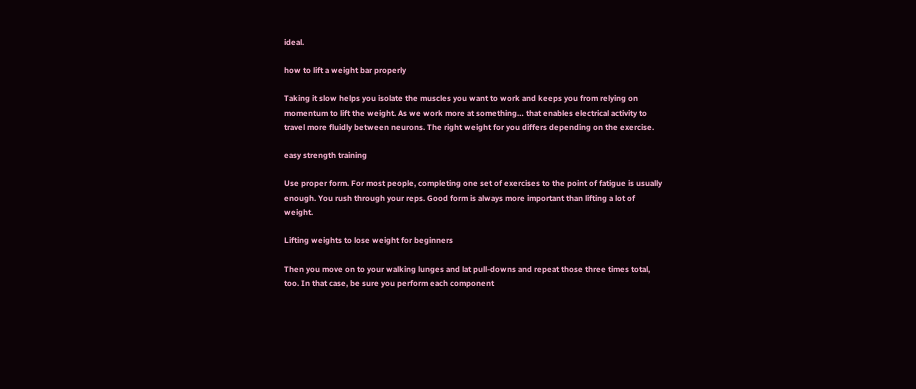ideal.

how to lift a weight bar properly

Taking it slow helps you isolate the muscles you want to work and keeps you from relying on momentum to lift the weight. As we work more at something… that enables electrical activity to travel more fluidly between neurons. The right weight for you differs depending on the exercise.

easy strength training

Use proper form. For most people, completing one set of exercises to the point of fatigue is usually enough. You rush through your reps. Good form is always more important than lifting a lot of weight.

Lifting weights to lose weight for beginners

Then you move on to your walking lunges and lat pull-downs and repeat those three times total, too. In that case, be sure you perform each component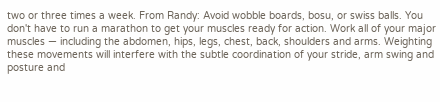two or three times a week. From Randy: Avoid wobble boards, bosu, or swiss balls. You don't have to run a marathon to get your muscles ready for action. Work all of your major muscles — including the abdomen, hips, legs, chest, back, shoulders and arms. Weighting these movements will interfere with the subtle coordination of your stride, arm swing and posture and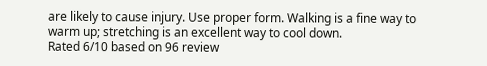are likely to cause injury. Use proper form. Walking is a fine way to warm up; stretching is an excellent way to cool down.
Rated 6/10 based on 96 review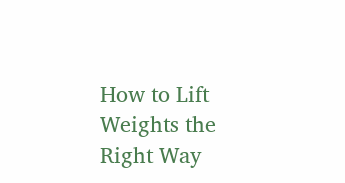How to Lift Weights the Right Way